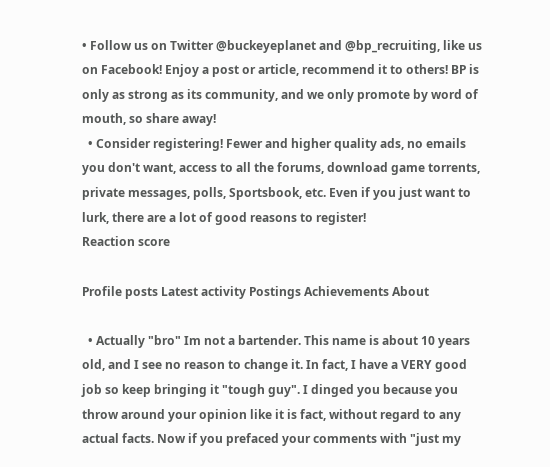• Follow us on Twitter @buckeyeplanet and @bp_recruiting, like us on Facebook! Enjoy a post or article, recommend it to others! BP is only as strong as its community, and we only promote by word of mouth, so share away!
  • Consider registering! Fewer and higher quality ads, no emails you don't want, access to all the forums, download game torrents, private messages, polls, Sportsbook, etc. Even if you just want to lurk, there are a lot of good reasons to register!
Reaction score

Profile posts Latest activity Postings Achievements About

  • Actually "bro" Im not a bartender. This name is about 10 years old, and I see no reason to change it. In fact, I have a VERY good job so keep bringing it "tough guy". I dinged you because you throw around your opinion like it is fact, without regard to any actual facts. Now if you prefaced your comments with "just my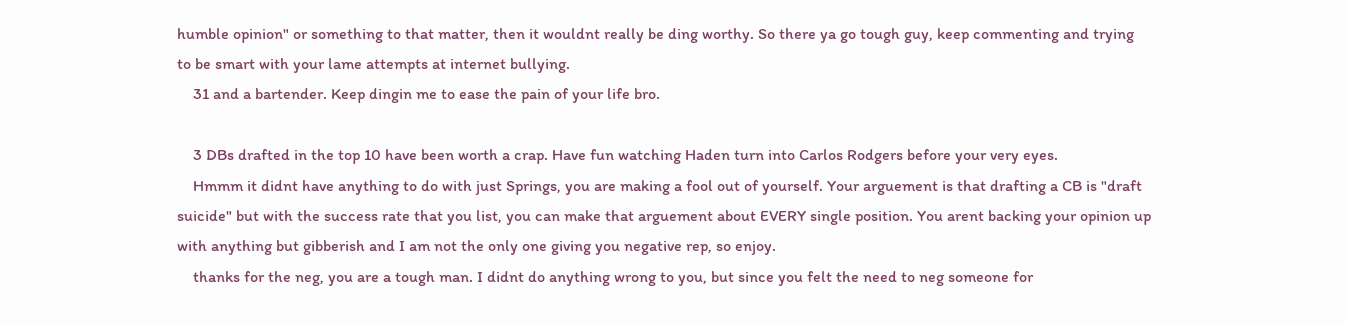humble opinion" or something to that matter, then it wouldnt really be ding worthy. So there ya go tough guy, keep commenting and trying to be smart with your lame attempts at internet bullying.
    31 and a bartender. Keep dingin me to ease the pain of your life bro.

    3 DBs drafted in the top 10 have been worth a crap. Have fun watching Haden turn into Carlos Rodgers before your very eyes.
    Hmmm it didnt have anything to do with just Springs, you are making a fool out of yourself. Your arguement is that drafting a CB is "draft suicide" but with the success rate that you list, you can make that arguement about EVERY single position. You arent backing your opinion up with anything but gibberish and I am not the only one giving you negative rep, so enjoy.
    thanks for the neg, you are a tough man. I didnt do anything wrong to you, but since you felt the need to neg someone for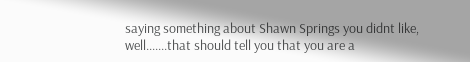saying something about Shawn Springs you didnt like, well.......that should tell you that you are a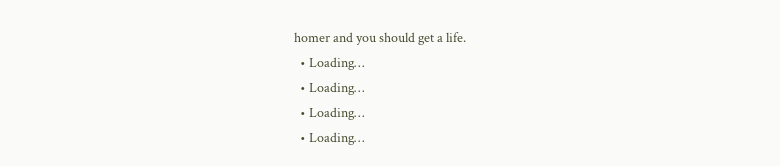homer and you should get a life.
  • Loading…
  • Loading…
  • Loading…
  • Loading…